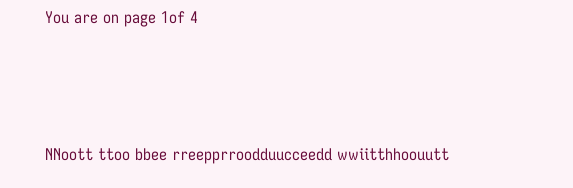You are on page 1of 4




NNoott ttoo bbee rreepprroodduucceedd wwiitthhoouutt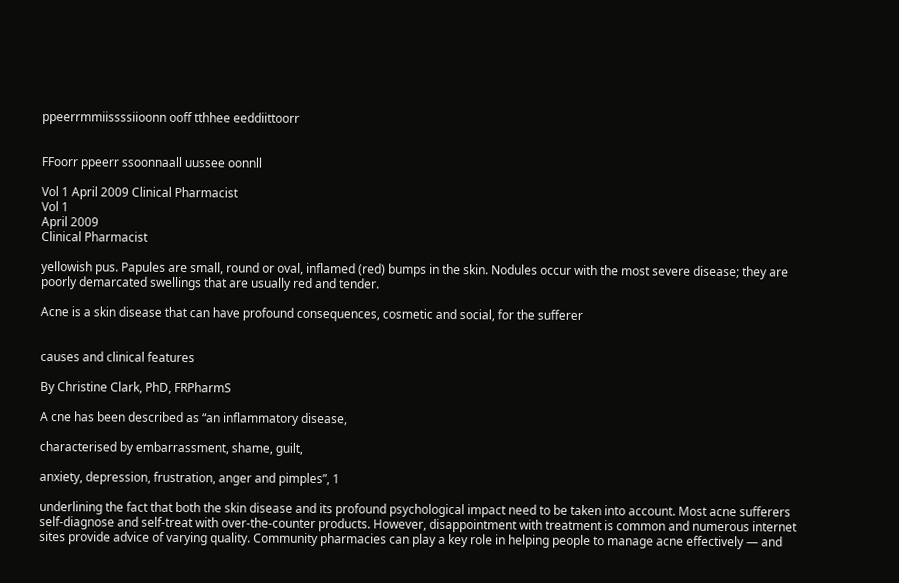ppeerrmmiissssiioonn ooff tthhee eeddiittoorr


FFoorr ppeerr ssoonnaall uussee oonnll

Vol 1 April 2009 Clinical Pharmacist
Vol 1
April 2009
Clinical Pharmacist

yellowish pus. Papules are small, round or oval, inflamed (red) bumps in the skin. Nodules occur with the most severe disease; they are poorly demarcated swellings that are usually red and tender.

Acne is a skin disease that can have profound consequences, cosmetic and social, for the sufferer


causes and clinical features

By Christine Clark, PhD, FRPharmS

A cne has been described as “an inflammatory disease,

characterised by embarrassment, shame, guilt,

anxiety, depression, frustration, anger and pimples”, 1

underlining the fact that both the skin disease and its profound psychological impact need to be taken into account. Most acne sufferers self-diagnose and self-treat with over-the-counter products. However, disappointment with treatment is common and numerous internet sites provide advice of varying quality. Community pharmacies can play a key role in helping people to manage acne effectively — and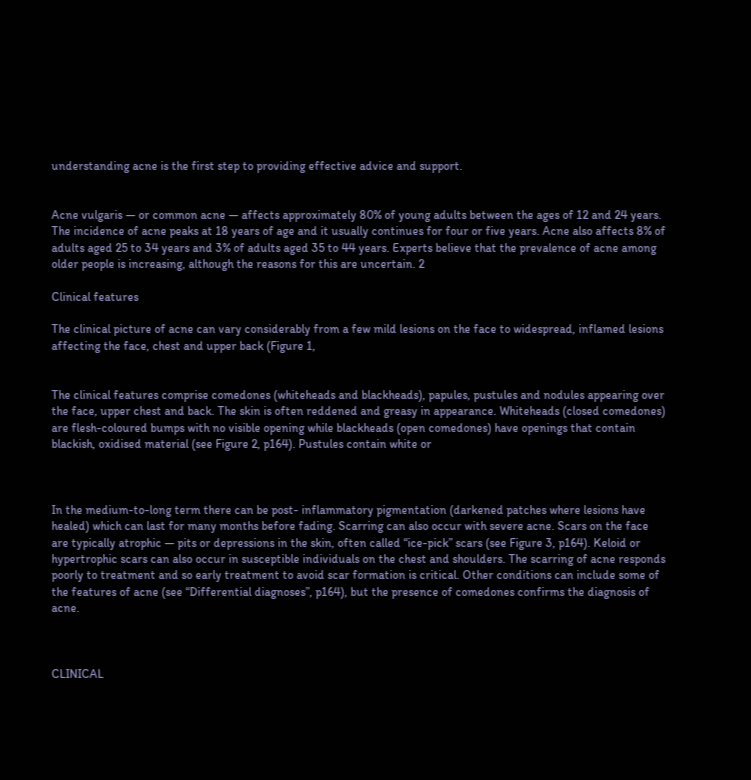understanding acne is the first step to providing effective advice and support.


Acne vulgaris — or common acne — affects approximately 80% of young adults between the ages of 12 and 24 years. The incidence of acne peaks at 18 years of age and it usually continues for four or five years. Acne also affects 8% of adults aged 25 to 34 years and 3% of adults aged 35 to 44 years. Experts believe that the prevalence of acne among older people is increasing, although the reasons for this are uncertain. 2

Clinical features

The clinical picture of acne can vary considerably from a few mild lesions on the face to widespread, inflamed lesions affecting the face, chest and upper back (Figure 1,


The clinical features comprise comedones (whiteheads and blackheads), papules, pustules and nodules appearing over the face, upper chest and back. The skin is often reddened and greasy in appearance. Whiteheads (closed comedones) are flesh-coloured bumps with no visible opening while blackheads (open comedones) have openings that contain blackish, oxidised material (see Figure 2, p164). Pustules contain white or



In the medium-to-long term there can be post- inflammatory pigmentation (darkened patches where lesions have healed) which can last for many months before fading. Scarring can also occur with severe acne. Scars on the face are typically atrophic — pits or depressions in the skin, often called “ice-pick” scars (see Figure 3, p164). Keloid or hypertrophic scars can also occur in susceptible individuals on the chest and shoulders. The scarring of acne responds poorly to treatment and so early treatment to avoid scar formation is critical. Other conditions can include some of the features of acne (see “Differential diagnoses”, p164), but the presence of comedones confirms the diagnosis of acne.



CLINICAL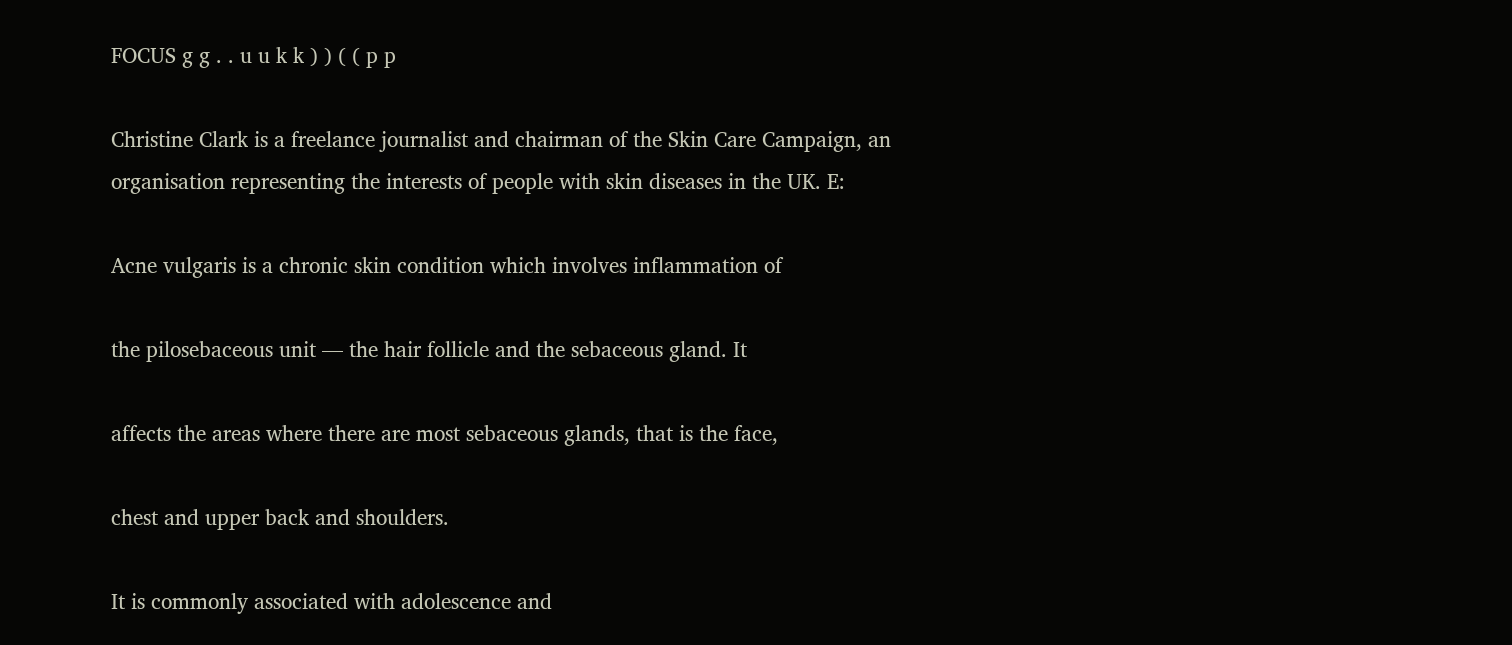FOCUS g g . . u u k k ) ) ( ( p p

Christine Clark is a freelance journalist and chairman of the Skin Care Campaign, an organisation representing the interests of people with skin diseases in the UK. E:

Acne vulgaris is a chronic skin condition which involves inflammation of

the pilosebaceous unit — the hair follicle and the sebaceous gland. It

affects the areas where there are most sebaceous glands, that is the face,

chest and upper back and shoulders.

It is commonly associated with adolescence and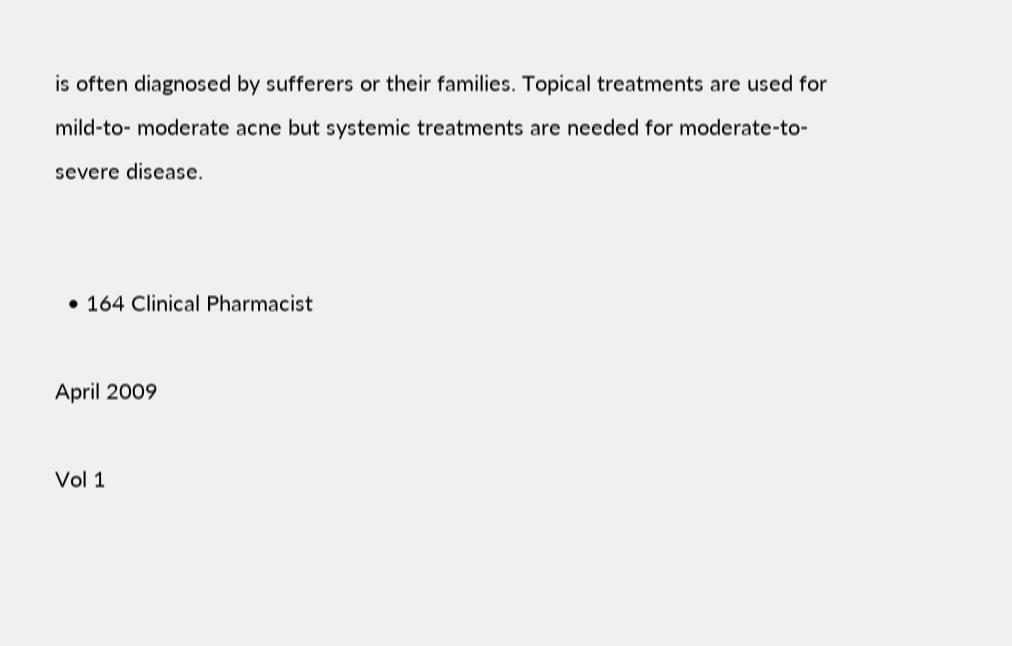is often diagnosed by sufferers or their families. Topical treatments are used for mild-to- moderate acne but systemic treatments are needed for moderate-to-severe disease.


  • 164 Clinical Pharmacist

April 2009

Vol 1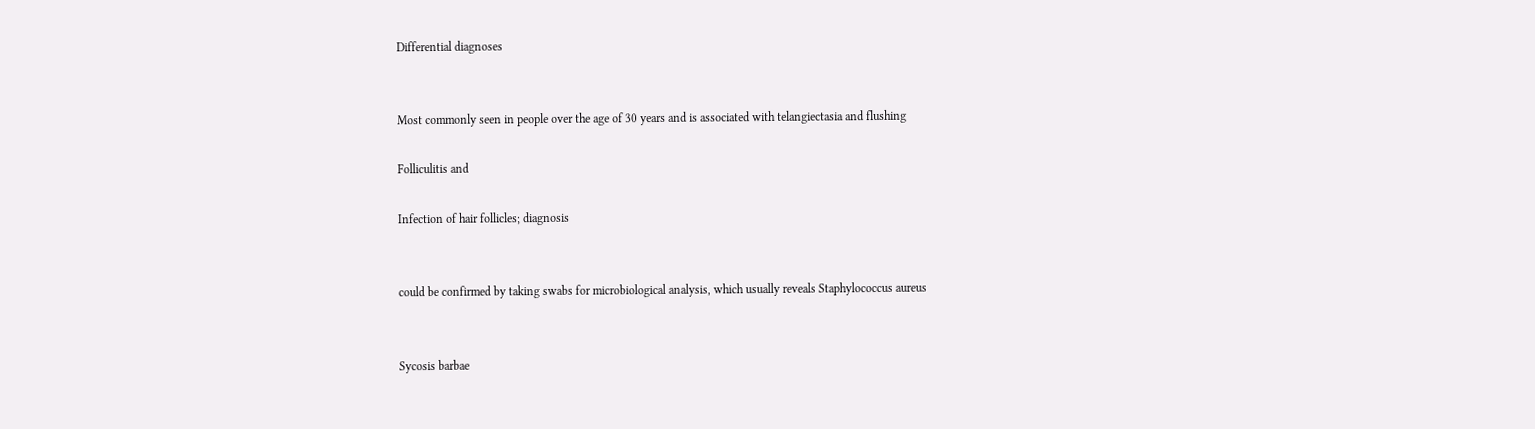Differential diagnoses


Most commonly seen in people over the age of 30 years and is associated with telangiectasia and flushing

Folliculitis and

Infection of hair follicles; diagnosis


could be confirmed by taking swabs for microbiological analysis, which usually reveals Staphylococcus aureus


Sycosis barbae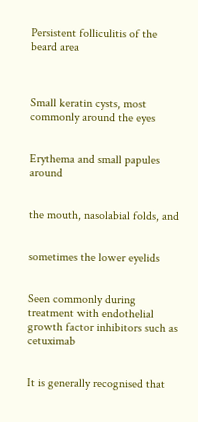Persistent folliculitis of the beard area



Small keratin cysts, most commonly around the eyes


Erythema and small papules around


the mouth, nasolabial folds, and


sometimes the lower eyelids


Seen commonly during treatment with endothelial growth factor inhibitors such as cetuximab


It is generally recognised that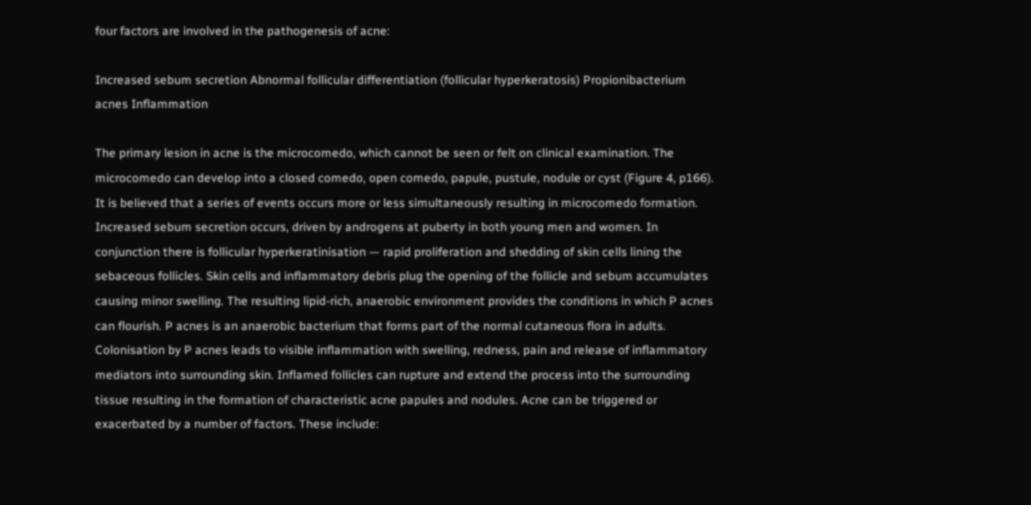four factors are involved in the pathogenesis of acne:

Increased sebum secretion Abnormal follicular differentiation (follicular hyperkeratosis) Propionibacterium acnes Inflammation

The primary lesion in acne is the microcomedo, which cannot be seen or felt on clinical examination. The microcomedo can develop into a closed comedo, open comedo, papule, pustule, nodule or cyst (Figure 4, p166). It is believed that a series of events occurs more or less simultaneously resulting in microcomedo formation. Increased sebum secretion occurs, driven by androgens at puberty in both young men and women. In conjunction there is follicular hyperkeratinisation — rapid proliferation and shedding of skin cells lining the sebaceous follicles. Skin cells and inflammatory debris plug the opening of the follicle and sebum accumulates causing minor swelling. The resulting lipid-rich, anaerobic environment provides the conditions in which P acnes can flourish. P acnes is an anaerobic bacterium that forms part of the normal cutaneous flora in adults. Colonisation by P acnes leads to visible inflammation with swelling, redness, pain and release of inflammatory mediators into surrounding skin. Inflamed follicles can rupture and extend the process into the surrounding tissue resulting in the formation of characteristic acne papules and nodules. Acne can be triggered or exacerbated by a number of factors. These include: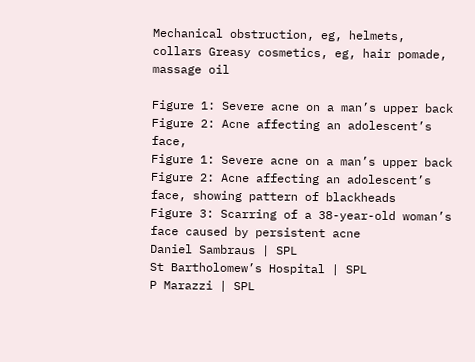Mechanical obstruction, eg, helmets, collars Greasy cosmetics, eg, hair pomade, massage oil

Figure 1: Severe acne on a man’s upper back Figure 2: Acne affecting an adolescent’s face,
Figure 1: Severe acne on a man’s upper back
Figure 2: Acne affecting an adolescent’s face, showing pattern of blackheads
Figure 3: Scarring of a 38-year-old woman’s face caused by persistent acne
Daniel Sambraus | SPL
St Bartholomew’s Hospital | SPL
P Marazzi | SPL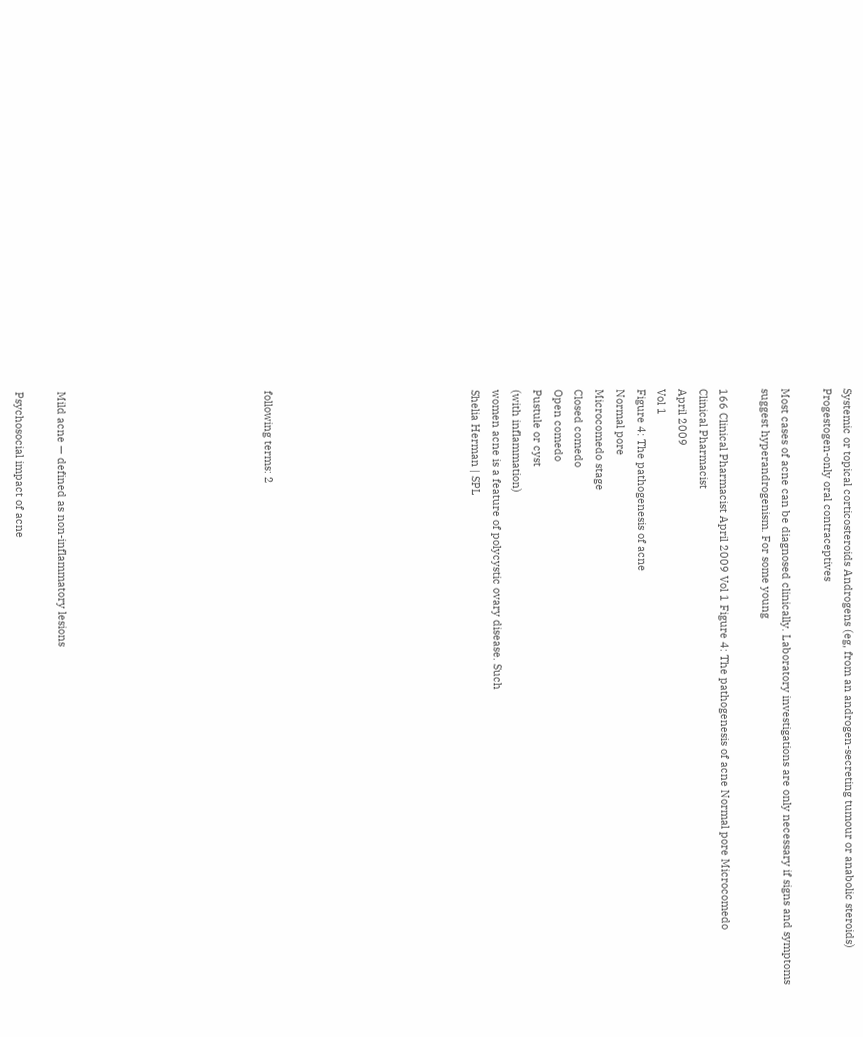Systemic or topical corticosteroids Androgens (eg, from an androgen-secreting tumour or anabolic steroids) Progestogen-only oral contraceptives

Most cases of acne can be diagnosed clinically. Laboratory investigations are only necessary if signs and symptoms suggest hyperandrogenism. For some young

166 Clinical Pharmacist April 2009 Vol 1 Figure 4: The pathogenesis of acne Normal pore Microcomedo
Clinical Pharmacist
April 2009
Vol 1
Figure 4: The pathogenesis of acne
Normal pore
Microcomedo stage
Closed comedo
Open comedo
Pustule or cyst
(with inflammation)
women acne is a feature of polycystic ovary disease. Such
Shelia Herman | SPL









following terms: 2









Mild acne — defined as non-inflammatory lesions

Psychosocial impact of acne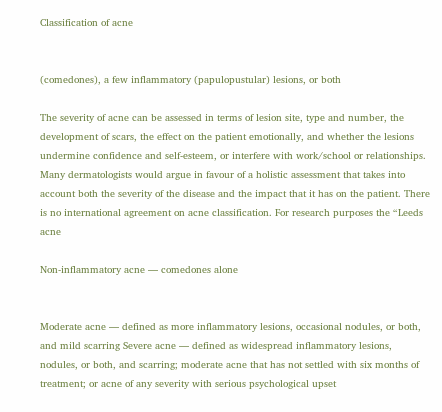Classification of acne


(comedones), a few inflammatory (papulopustular) lesions, or both

The severity of acne can be assessed in terms of lesion site, type and number, the development of scars, the effect on the patient emotionally, and whether the lesions undermine confidence and self-esteem, or interfere with work/school or relationships. Many dermatologists would argue in favour of a holistic assessment that takes into account both the severity of the disease and the impact that it has on the patient. There is no international agreement on acne classification. For research purposes the “Leeds acne

Non-inflammatory acne — comedones alone


Moderate acne — defined as more inflammatory lesions, occasional nodules, or both, and mild scarring Severe acne — defined as widespread inflammatory lesions, nodules, or both, and scarring; moderate acne that has not settled with six months of treatment; or acne of any severity with serious psychological upset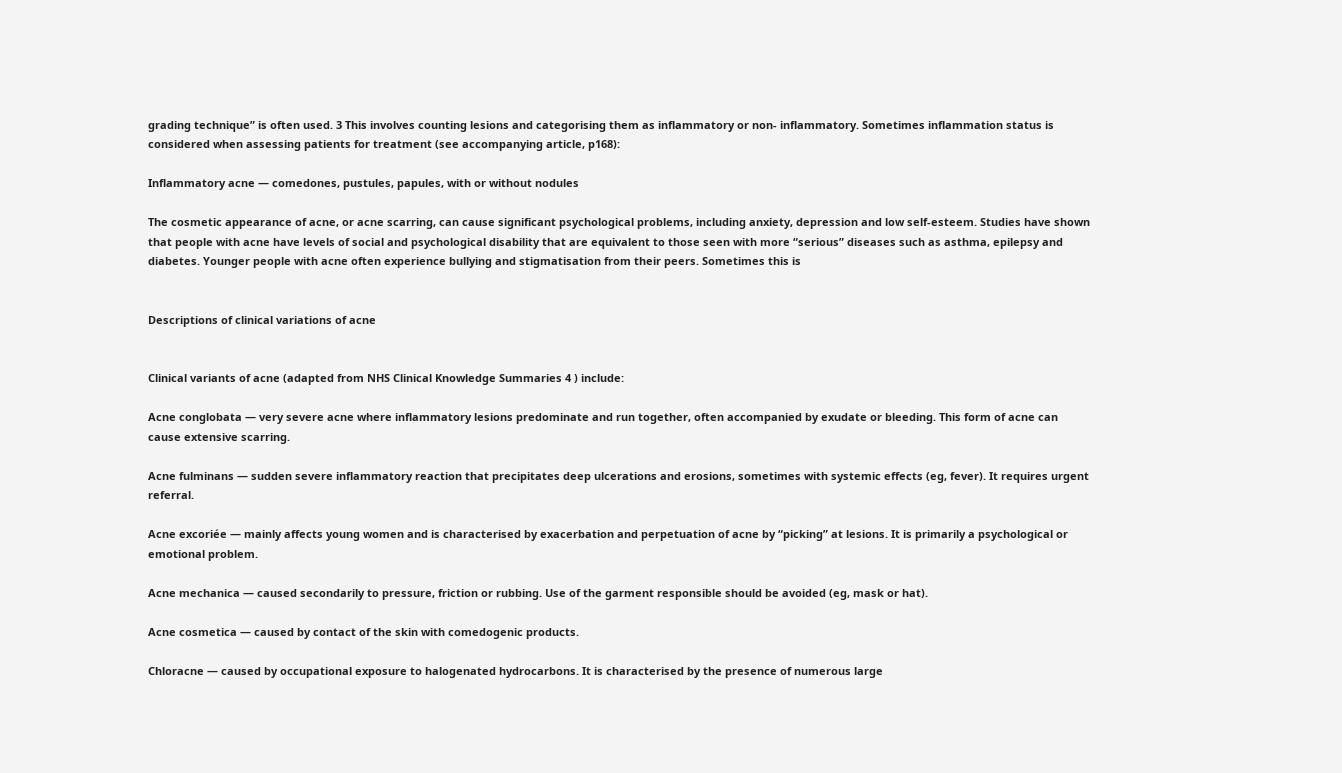grading technique” is often used. 3 This involves counting lesions and categorising them as inflammatory or non- inflammatory. Sometimes inflammation status is considered when assessing patients for treatment (see accompanying article, p168):

Inflammatory acne — comedones, pustules, papules, with or without nodules

The cosmetic appearance of acne, or acne scarring, can cause significant psychological problems, including anxiety, depression and low self-esteem. Studies have shown that people with acne have levels of social and psychological disability that are equivalent to those seen with more “serious” diseases such as asthma, epilepsy and diabetes. Younger people with acne often experience bullying and stigmatisation from their peers. Sometimes this is


Descriptions of clinical variations of acne


Clinical variants of acne (adapted from NHS Clinical Knowledge Summaries 4 ) include:

Acne conglobata — very severe acne where inflammatory lesions predominate and run together, often accompanied by exudate or bleeding. This form of acne can cause extensive scarring.

Acne fulminans — sudden severe inflammatory reaction that precipitates deep ulcerations and erosions, sometimes with systemic effects (eg, fever). It requires urgent referral.

Acne excoriée — mainly affects young women and is characterised by exacerbation and perpetuation of acne by “picking” at lesions. It is primarily a psychological or emotional problem.

Acne mechanica — caused secondarily to pressure, friction or rubbing. Use of the garment responsible should be avoided (eg, mask or hat).

Acne cosmetica — caused by contact of the skin with comedogenic products.

Chloracne — caused by occupational exposure to halogenated hydrocarbons. It is characterised by the presence of numerous large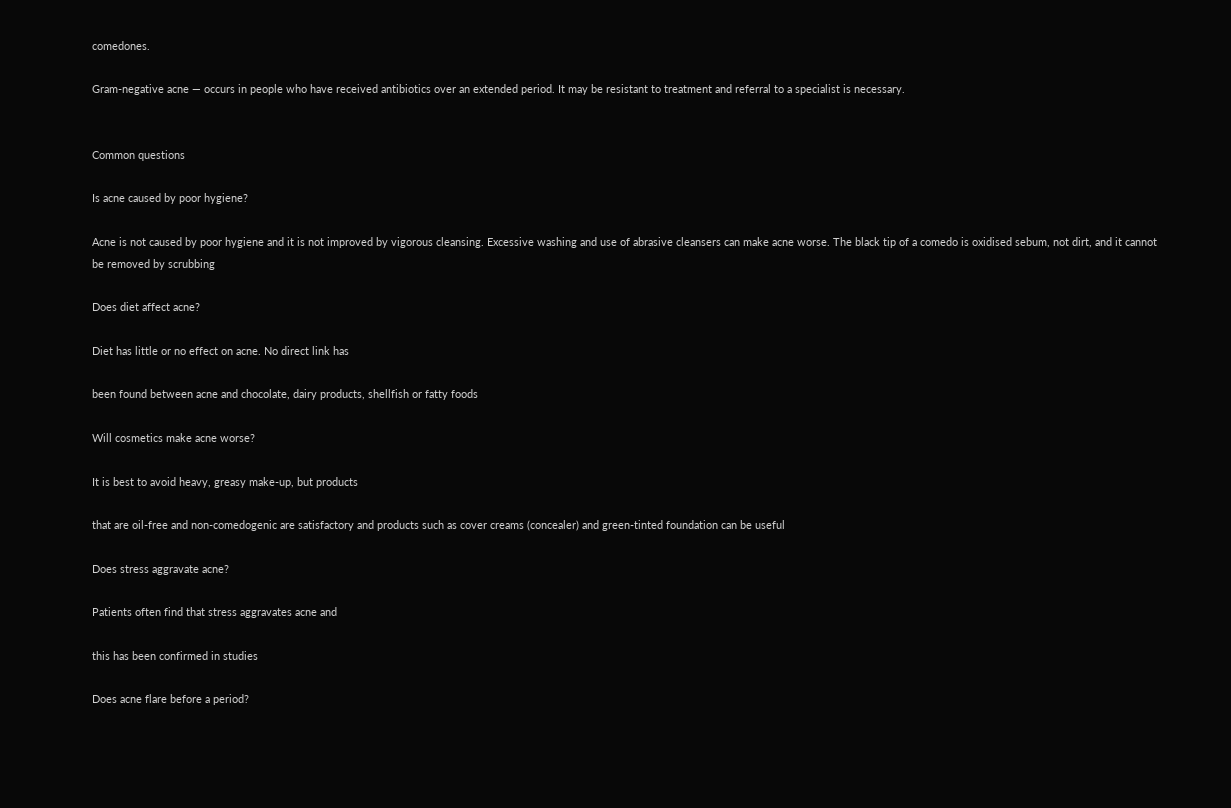comedones.

Gram-negative acne — occurs in people who have received antibiotics over an extended period. It may be resistant to treatment and referral to a specialist is necessary.


Common questions

Is acne caused by poor hygiene?

Acne is not caused by poor hygiene and it is not improved by vigorous cleansing. Excessive washing and use of abrasive cleansers can make acne worse. The black tip of a comedo is oxidised sebum, not dirt, and it cannot be removed by scrubbing

Does diet affect acne?

Diet has little or no effect on acne. No direct link has

been found between acne and chocolate, dairy products, shellfish or fatty foods

Will cosmetics make acne worse?

It is best to avoid heavy, greasy make-up, but products

that are oil-free and non-comedogenic are satisfactory and products such as cover creams (concealer) and green-tinted foundation can be useful

Does stress aggravate acne?

Patients often find that stress aggravates acne and

this has been confirmed in studies

Does acne flare before a period?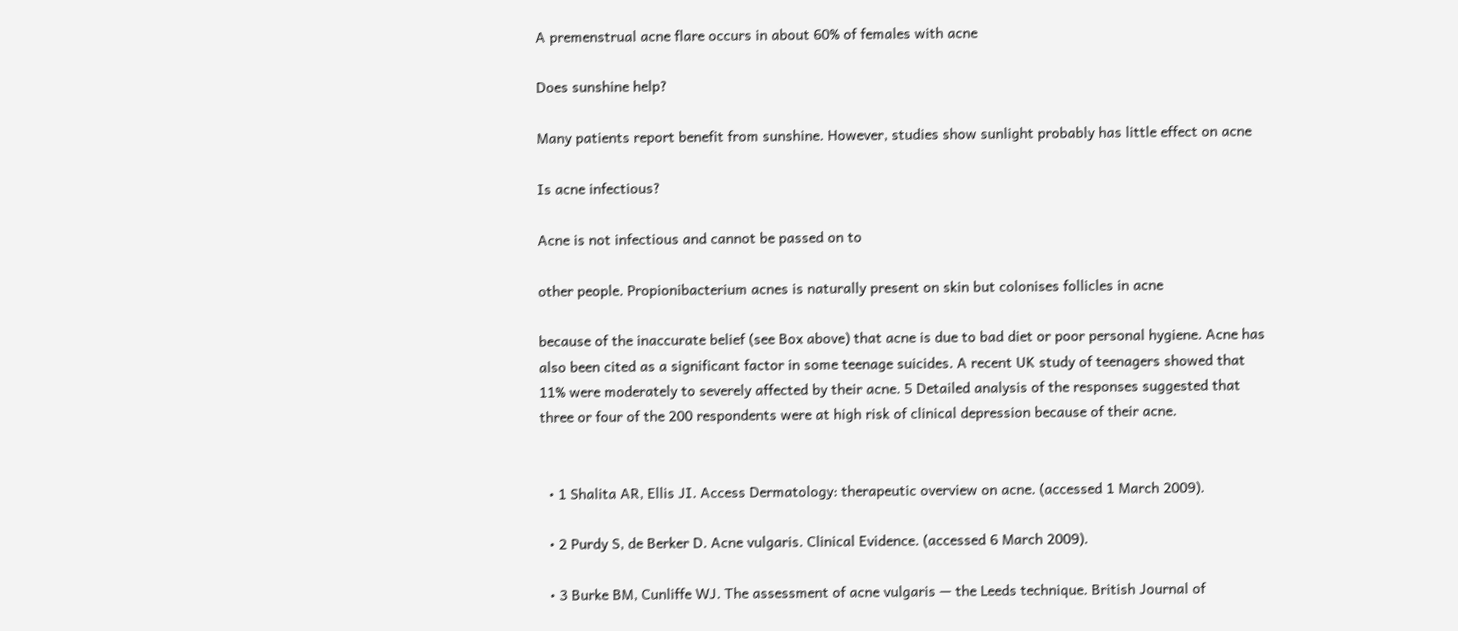A premenstrual acne flare occurs in about 60% of females with acne

Does sunshine help?

Many patients report benefit from sunshine. However, studies show sunlight probably has little effect on acne

Is acne infectious?

Acne is not infectious and cannot be passed on to

other people. Propionibacterium acnes is naturally present on skin but colonises follicles in acne

because of the inaccurate belief (see Box above) that acne is due to bad diet or poor personal hygiene. Acne has also been cited as a significant factor in some teenage suicides. A recent UK study of teenagers showed that 11% were moderately to severely affected by their acne. 5 Detailed analysis of the responses suggested that three or four of the 200 respondents were at high risk of clinical depression because of their acne.


  • 1 Shalita AR, Ellis JI. Access Dermatology: therapeutic overview on acne. (accessed 1 March 2009).

  • 2 Purdy S, de Berker D. Acne vulgaris. Clinical Evidence. (accessed 6 March 2009).

  • 3 Burke BM, Cunliffe WJ. The assessment of acne vulgaris — the Leeds technique. British Journal of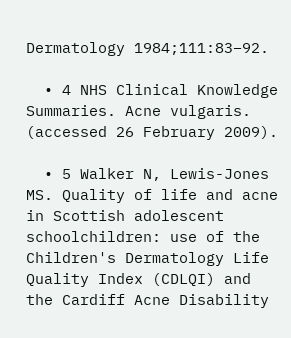Dermatology 1984;111:83–92.

  • 4 NHS Clinical Knowledge Summaries. Acne vulgaris. (accessed 26 February 2009).

  • 5 Walker N, Lewis-Jones MS. Quality of life and acne in Scottish adolescent schoolchildren: use of the Children's Dermatology Life Quality Index (CDLQI) and the Cardiff Acne Disability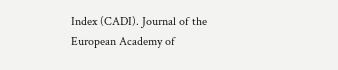Index (CADI). Journal of the European Academy of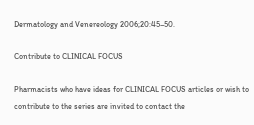Dermatology and Venereology 2006;20:45–50.

Contribute to CLINICAL FOCUS

Pharmacists who have ideas for CLINICAL FOCUS articles or wish to contribute to the series are invited to contact the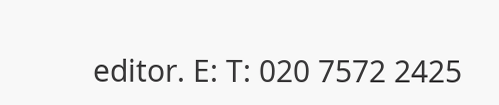editor. E: T: 020 7572 2425